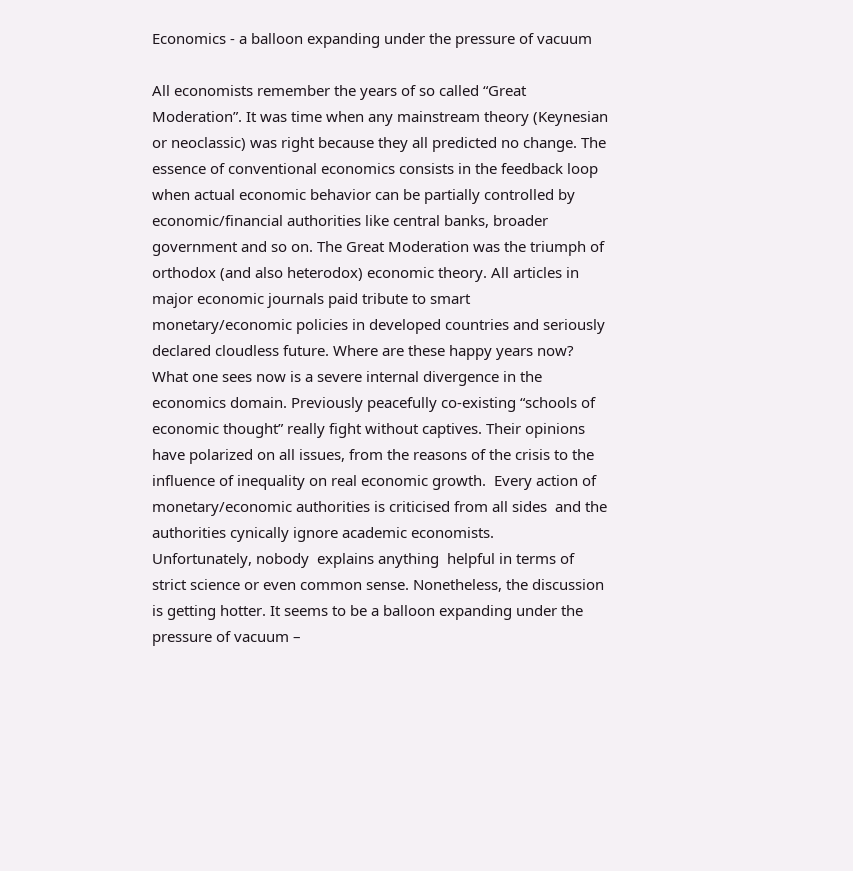Economics - a balloon expanding under the pressure of vacuum

All economists remember the years of so called “Great Moderation”. It was time when any mainstream theory (Keynesian or neoclassic) was right because they all predicted no change. The essence of conventional economics consists in the feedback loop when actual economic behavior can be partially controlled by economic/financial authorities like central banks, broader government and so on. The Great Moderation was the triumph of orthodox (and also heterodox) economic theory. All articles in major economic journals paid tribute to smart monetary/economic policies in developed countries and seriously declared cloudless future. Where are these happy years now?
What one sees now is a severe internal divergence in the economics domain. Previously peacefully co-existing “schools of economic thought” really fight without captives. Their opinions have polarized on all issues, from the reasons of the crisis to the influence of inequality on real economic growth.  Every action of monetary/economic authorities is criticised from all sides  and the authorities cynically ignore academic economists.
Unfortunately, nobody  explains anything  helpful in terms of strict science or even common sense. Nonetheless, the discussion is getting hotter. It seems to be a balloon expanding under the pressure of vacuum –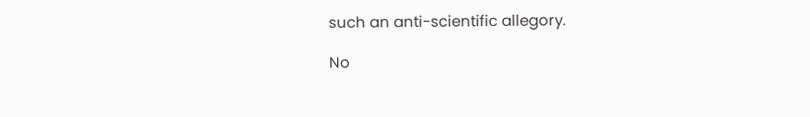such an anti-scientific allegory.

No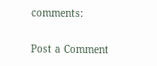comments:

Post a Comment